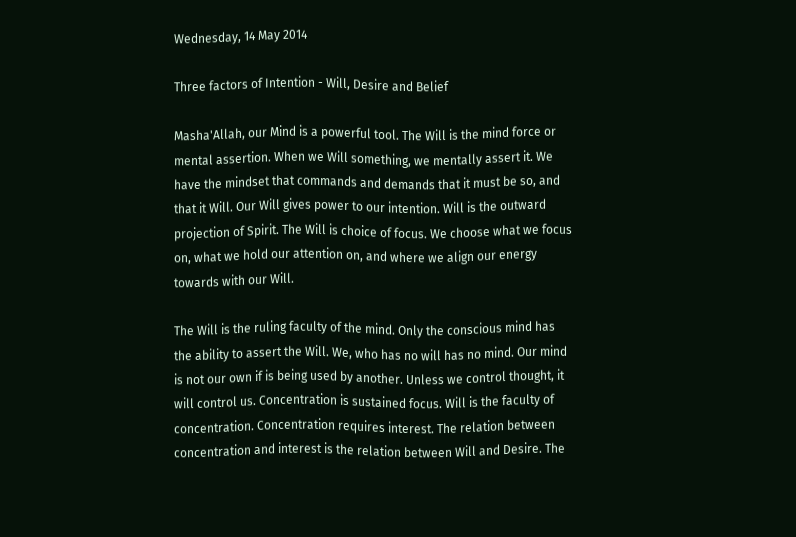Wednesday, 14 May 2014

Three factors of Intention - Will, Desire and Belief

Masha'Allah, our Mind is a powerful tool. The Will is the mind force or mental assertion. When we Will something, we mentally assert it. We have the mindset that commands and demands that it must be so, and that it Will. Our Will gives power to our intention. Will is the outward projection of Spirit. The Will is choice of focus. We choose what we focus on, what we hold our attention on, and where we align our energy towards with our Will.

The Will is the ruling faculty of the mind. Only the conscious mind has the ability to assert the Will. We, who has no will has no mind. Our mind is not our own if is being used by another. Unless we control thought, it will control us. Concentration is sustained focus. Will is the faculty of concentration. Concentration requires interest. The relation between concentration and interest is the relation between Will and Desire. The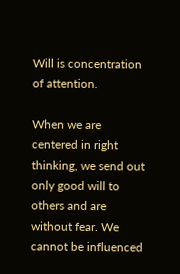Will is concentration of attention.

When we are centered in right thinking, we send out only good will to others and are without fear. We cannot be influenced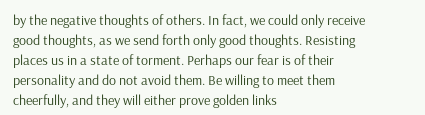by the negative thoughts of others. In fact, we could only receive good thoughts, as we send forth only good thoughts. Resisting places us in a state of torment. Perhaps our fear is of their personality and do not avoid them. Be willing to meet them cheerfully, and they will either prove golden links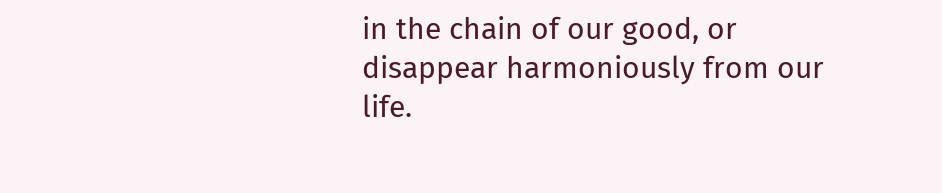in the chain of our good, or disappear harmoniously from our life.